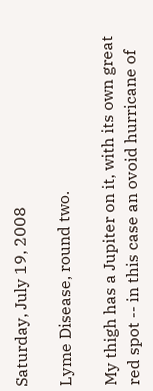Saturday, July 19, 2008

Lyme Disease, round two.

My thigh has a Jupiter on it, with its own great red spot -- in this case an ovoid hurricane of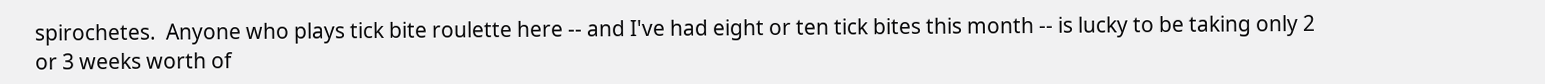spirochetes.  Anyone who plays tick bite roulette here -- and I've had eight or ten tick bites this month -- is lucky to be taking only 2 or 3 weeks worth of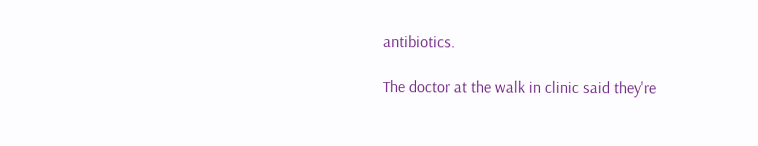antibiotics.

The doctor at the walk in clinic said they're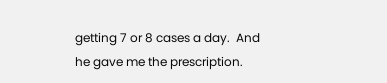getting 7 or 8 cases a day.  And he gave me the prescription.